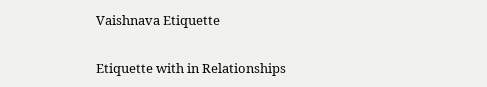Vaishnava Etiquette

Etiquette with in Relationships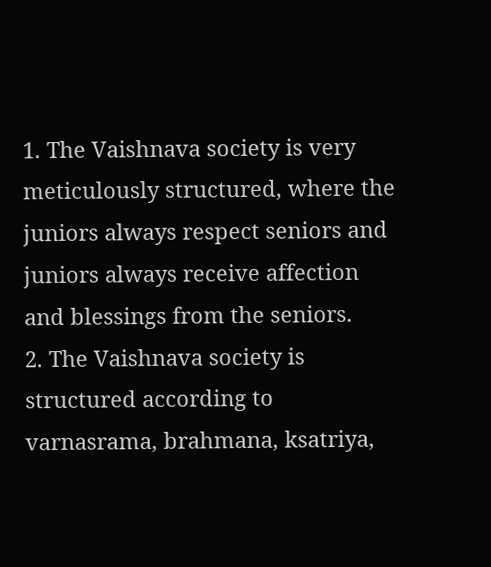1. The Vaishnava society is very meticulously structured, where the juniors always respect seniors and juniors always receive affection and blessings from the seniors.
2. The Vaishnava society is structured according to varnasrama, brahmana, ksatriya,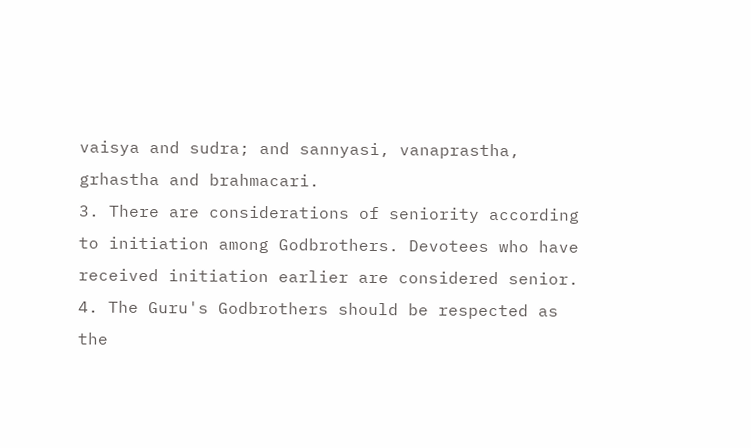vaisya and sudra; and sannyasi, vanaprastha, grhastha and brahmacari.
3. There are considerations of seniority according to initiation among Godbrothers. Devotees who have received initiation earlier are considered senior.
4. The Guru's Godbrothers should be respected as the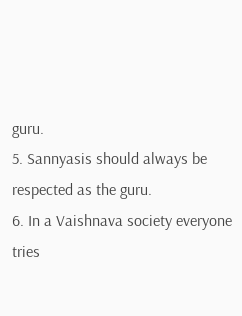guru.
5. Sannyasis should always be respected as the guru.
6. In a Vaishnava society everyone tries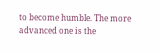to become humble. The more advanced one is the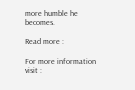more humble he becomes.

Read more :

For more information visit :